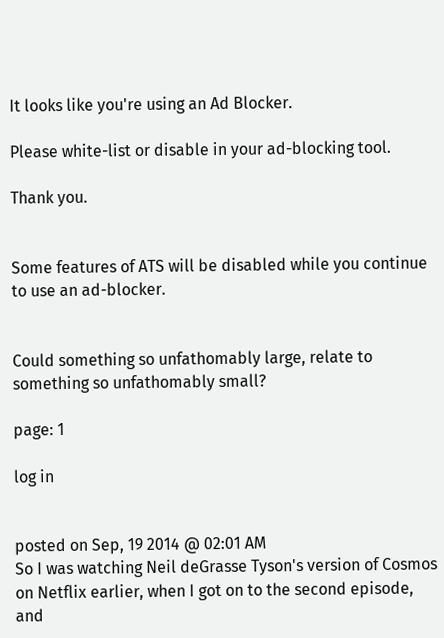It looks like you're using an Ad Blocker.

Please white-list or disable in your ad-blocking tool.

Thank you.


Some features of ATS will be disabled while you continue to use an ad-blocker.


Could something so unfathomably large, relate to something so unfathomably small?

page: 1

log in


posted on Sep, 19 2014 @ 02:01 AM
So I was watching Neil deGrasse Tyson's version of Cosmos on Netflix earlier, when I got on to the second episode, and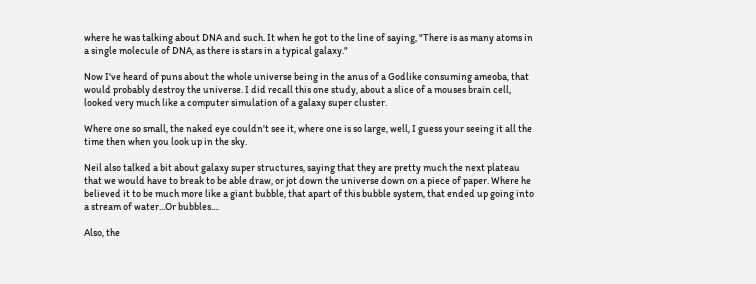where he was talking about DNA and such. It when he got to the line of saying, "There is as many atoms in a single molecule of DNA, as there is stars in a typical galaxy."

Now I've heard of puns about the whole universe being in the anus of a Godlike consuming ameoba, that would probably destroy the universe. I did recall this one study, about a slice of a mouses brain cell, looked very much like a computer simulation of a galaxy super cluster.

Where one so small, the naked eye couldn't see it, where one is so large, well, I guess your seeing it all the time then when you look up in the sky.

Neil also talked a bit about galaxy super structures, saying that they are pretty much the next plateau that we would have to break to be able draw, or jot down the universe down on a piece of paper. Where he believed it to be much more like a giant bubble, that apart of this bubble system, that ended up going into a stream of water...Or bubbles....

Also, the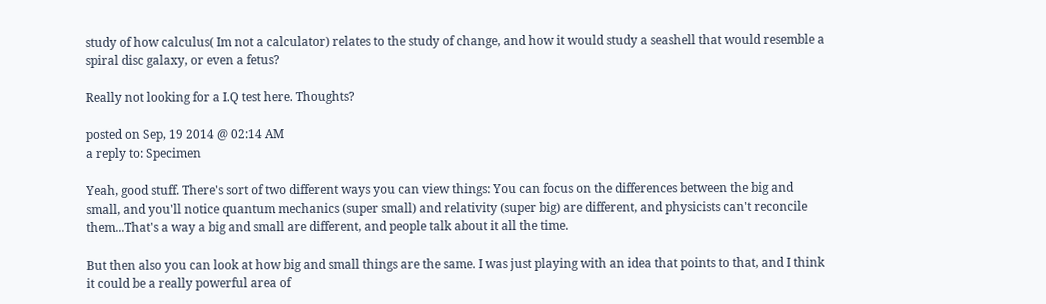study of how calculus( Im not a calculator) relates to the study of change, and how it would study a seashell that would resemble a spiral disc galaxy, or even a fetus?

Really not looking for a I.Q test here. Thoughts?

posted on Sep, 19 2014 @ 02:14 AM
a reply to: Specimen

Yeah, good stuff. There's sort of two different ways you can view things: You can focus on the differences between the big and small, and you'll notice quantum mechanics (super small) and relativity (super big) are different, and physicists can't reconcile them...That's a way a big and small are different, and people talk about it all the time.

But then also you can look at how big and small things are the same. I was just playing with an idea that points to that, and I think it could be a really powerful area of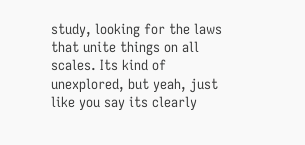study, looking for the laws that unite things on all scales. Its kind of unexplored, but yeah, just like you say its clearly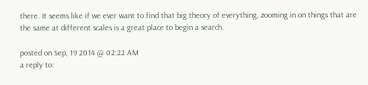there. It seems like if we ever want to find that big theory of everything, zooming in on things that are the same at different scales is a great place to begin a search.

posted on Sep, 19 2014 @ 02:22 AM
a reply to: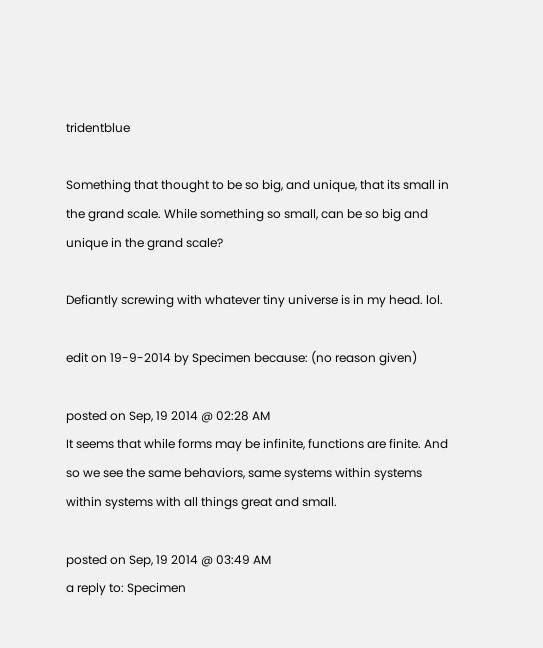tridentblue

Something that thought to be so big, and unique, that its small in the grand scale. While something so small, can be so big and unique in the grand scale?

Defiantly screwing with whatever tiny universe is in my head. lol.

edit on 19-9-2014 by Specimen because: (no reason given)

posted on Sep, 19 2014 @ 02:28 AM
It seems that while forms may be infinite, functions are finite. And so we see the same behaviors, same systems within systems within systems with all things great and small.

posted on Sep, 19 2014 @ 03:49 AM
a reply to: Specimen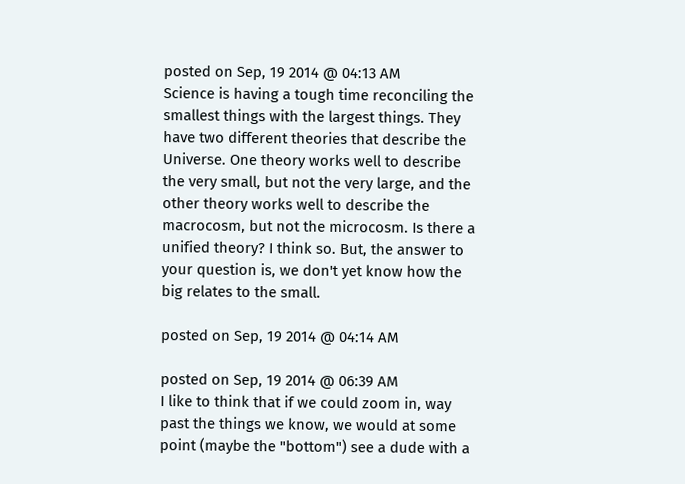posted on Sep, 19 2014 @ 04:13 AM
Science is having a tough time reconciling the smallest things with the largest things. They have two different theories that describe the Universe. One theory works well to describe the very small, but not the very large, and the other theory works well to describe the macrocosm, but not the microcosm. Is there a unified theory? I think so. But, the answer to your question is, we don't yet know how the big relates to the small.

posted on Sep, 19 2014 @ 04:14 AM

posted on Sep, 19 2014 @ 06:39 AM
I like to think that if we could zoom in, way past the things we know, we would at some point (maybe the "bottom") see a dude with a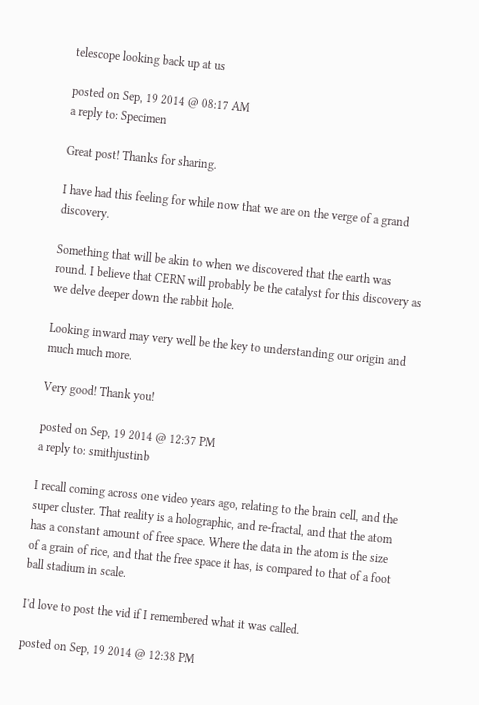telescope looking back up at us

posted on Sep, 19 2014 @ 08:17 AM
a reply to: Specimen

Great post! Thanks for sharing.

I have had this feeling for while now that we are on the verge of a grand discovery.

Something that will be akin to when we discovered that the earth was round. I believe that CERN will probably be the catalyst for this discovery as we delve deeper down the rabbit hole.

Looking inward may very well be the key to understanding our origin and much much more.

Very good! Thank you!

posted on Sep, 19 2014 @ 12:37 PM
a reply to: smithjustinb

I recall coming across one video years ago, relating to the brain cell, and the super cluster. That reality is a holographic, and re-fractal, and that the atom has a constant amount of free space. Where the data in the atom is the size of a grain of rice, and that the free space it has, is compared to that of a foot ball stadium in scale.

I'd love to post the vid if I remembered what it was called.

posted on Sep, 19 2014 @ 12:38 PM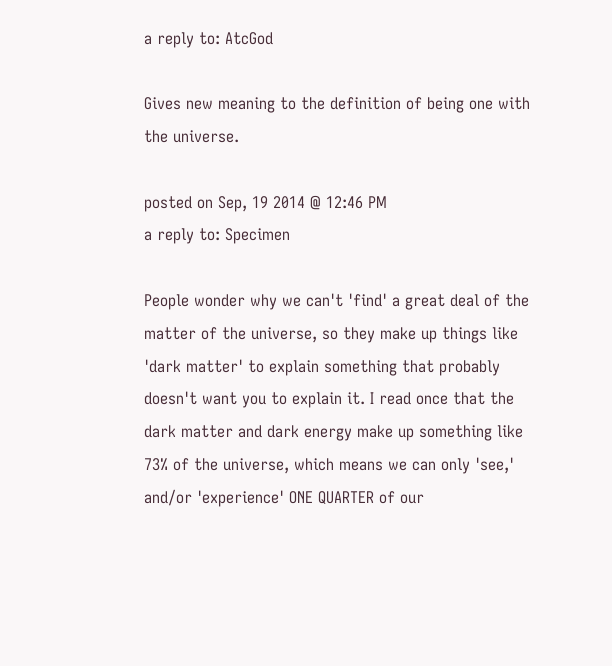a reply to: AtcGod

Gives new meaning to the definition of being one with the universe.

posted on Sep, 19 2014 @ 12:46 PM
a reply to: Specimen

People wonder why we can't 'find' a great deal of the matter of the universe, so they make up things like 'dark matter' to explain something that probably doesn't want you to explain it. I read once that the dark matter and dark energy make up something like 73% of the universe, which means we can only 'see,' and/or 'experience' ONE QUARTER of our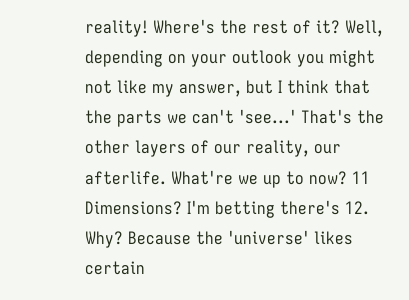reality! Where's the rest of it? Well, depending on your outlook you might not like my answer, but I think that the parts we can't 'see...' That's the other layers of our reality, our afterlife. What're we up to now? 11 Dimensions? I'm betting there's 12. Why? Because the 'universe' likes certain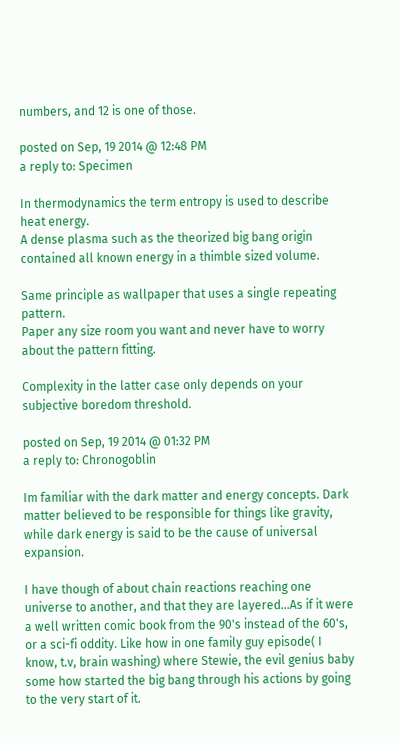numbers, and 12 is one of those.

posted on Sep, 19 2014 @ 12:48 PM
a reply to: Specimen

In thermodynamics the term entropy is used to describe heat energy.
A dense plasma such as the theorized big bang origin contained all known energy in a thimble sized volume.

Same principle as wallpaper that uses a single repeating pattern.
Paper any size room you want and never have to worry about the pattern fitting.

Complexity in the latter case only depends on your subjective boredom threshold.

posted on Sep, 19 2014 @ 01:32 PM
a reply to: Chronogoblin

Im familiar with the dark matter and energy concepts. Dark matter believed to be responsible for things like gravity, while dark energy is said to be the cause of universal expansion.

I have though of about chain reactions reaching one universe to another, and that they are layered...As if it were a well written comic book from the 90's instead of the 60's, or a sci-fi oddity. Like how in one family guy episode( I know, t.v, brain washing) where Stewie, the evil genius baby some how started the big bang through his actions by going to the very start of it.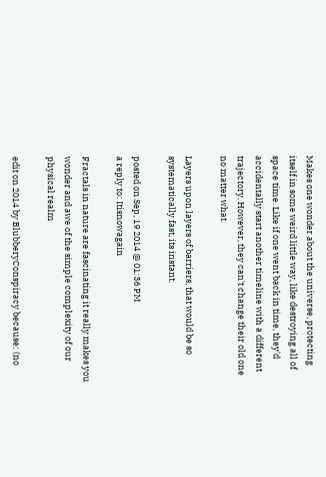Makes one wonder about the universe, protecting itself in some weird little way, like destroying all of space time. Like if one went back in time, they'd accidentally start another timeline with a different trajectory. However, they can't change their old one no matter what.

Layers upon layers of barriers, that would be so systematically fast, its instant.

posted on Sep, 19 2014 @ 01:36 PM
a reply to: Itisnowagain

Fractals in nature are fascinating it really makes you wonder and awe of the simple complexity of our physical realm

edit on 2014 by BlubberyConspiracy because: (no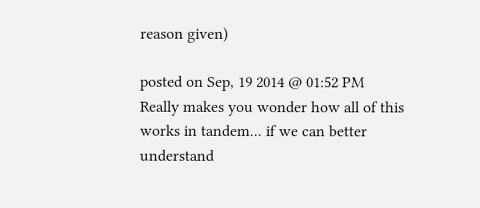reason given)

posted on Sep, 19 2014 @ 01:52 PM
Really makes you wonder how all of this works in tandem... if we can better understand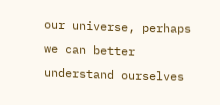our universe, perhaps we can better understand ourselves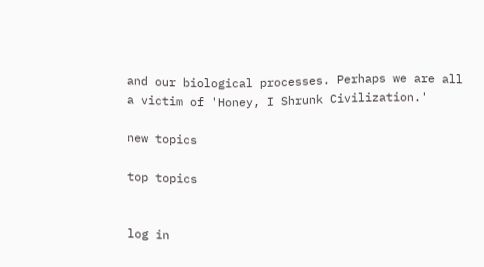and our biological processes. Perhaps we are all a victim of 'Honey, I Shrunk Civilization.'

new topics

top topics


log in